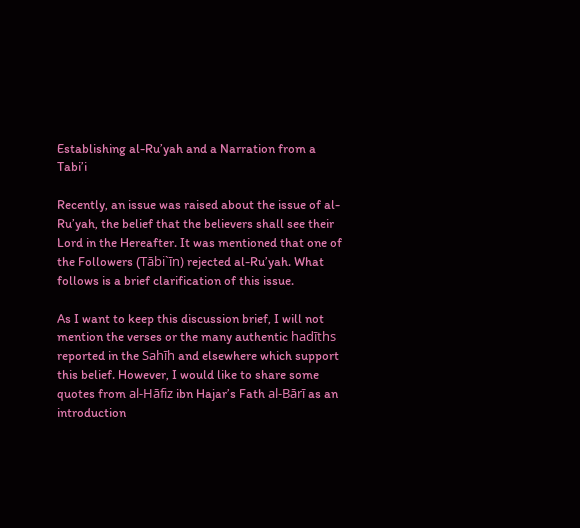Establishing al-Ru’yah and a Narration from a Tabi’i

Recently, an issue was raised about the issue of al-Ru’yah, the belief that the believers shall see their Lord in the Hereafter. It was mentioned that one of the Followers (Tābi`īn) rejected al-Ru’yah. What follows is a brief clarification of this issue.

As I want to keep this discussion brief, I will not mention the verses or the many authentic hadīths reported in the Sahīh and elsewhere which support this belief. However, I would like to share some quotes from al-Hāfiz ibn Hajar’s Fath al-Bārī as an introduction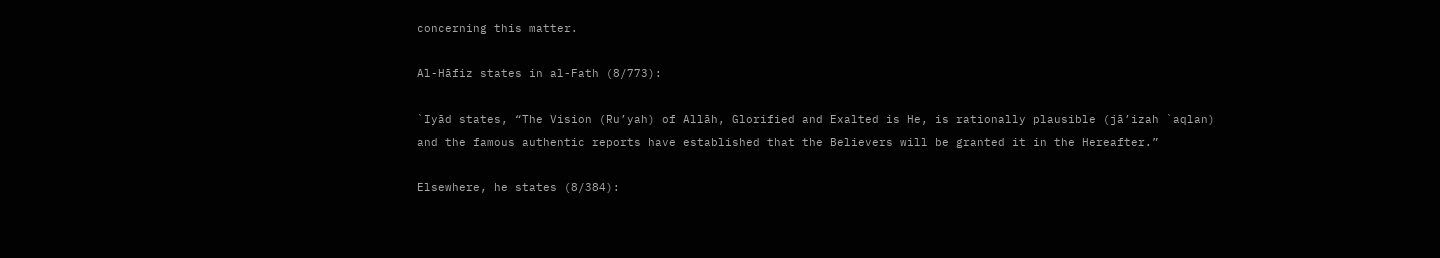concerning this matter.

Al-Hāfiz states in al-Fath (8/773):

`Iyād states, “The Vision (Ru’yah) of Allāh, Glorified and Exalted is He, is rationally plausible (jā’izah `aqlan) and the famous authentic reports have established that the Believers will be granted it in the Hereafter.”

Elsewhere, he states (8/384):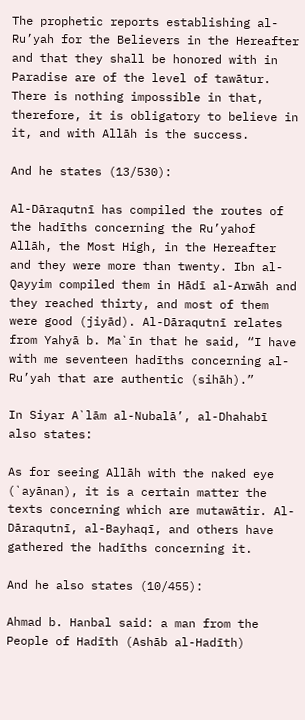The prophetic reports establishing al-Ru’yah for the Believers in the Hereafter and that they shall be honored with in Paradise are of the level of tawātur. There is nothing impossible in that, therefore, it is obligatory to believe in it, and with Allāh is the success.

And he states (13/530):

Al-Dāraqutnī has compiled the routes of the hadīths concerning the Ru’yahof Allāh, the Most High, in the Hereafter and they were more than twenty. Ibn al-Qayyim compiled them in Hādī al-Arwāh and they reached thirty, and most of them were good (jiyād). Al-Dāraqutnī relates from Yahyā b. Ma`īn that he said, “I have with me seventeen hadīths concerning al-Ru’yah that are authentic (sihāh).”

In Siyar A`lām al-Nubalā’, al-Dhahabī also states:

As for seeing Allāh with the naked eye (`ayānan), it is a certain matter the texts concerning which are mutawātir. Al-Dāraqutnī, al-Bayhaqī, and others have gathered the hadīths concerning it.

And he also states (10/455):

Ahmad b. Hanbal said: a man from the People of Hadīth (Ashāb al-Hadīth)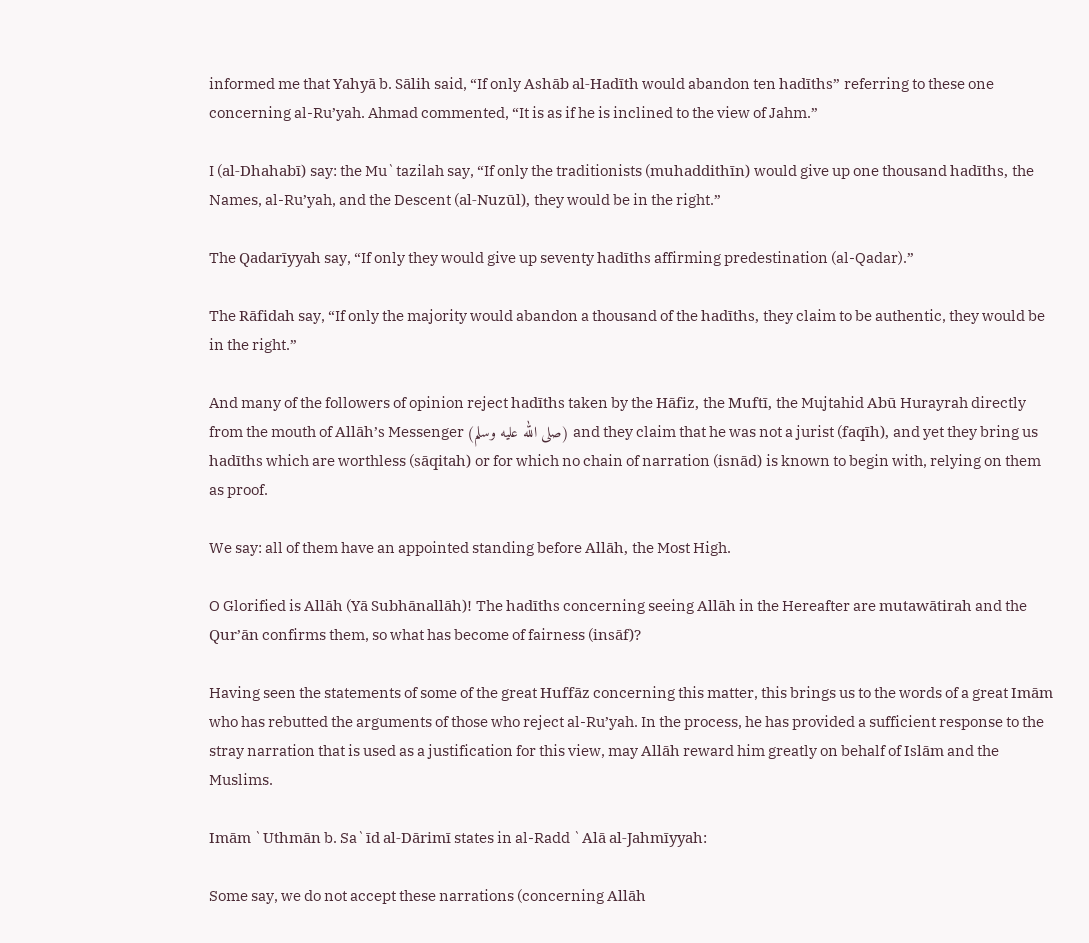informed me that Yahyā b. Sālih said, “If only Ashāb al-Hadīth would abandon ten hadīths” referring to these one concerning al-Ru’yah. Ahmad commented, “It is as if he is inclined to the view of Jahm.”

I (al-Dhahabī) say: the Mu`tazilah say, “If only the traditionists (muhaddithīn) would give up one thousand hadīths, the Names, al-Ru’yah, and the Descent (al-Nuzūl), they would be in the right.”

The Qadarīyyah say, “If only they would give up seventy hadīths affirming predestination (al-Qadar).”

The Rāfidah say, “If only the majority would abandon a thousand of the hadīths, they claim to be authentic, they would be in the right.”

And many of the followers of opinion reject hadīths taken by the Hāfiz, the Muftī, the Mujtahid Abū Hurayrah directly from the mouth of Allāh’s Messenger (صلى الله عليه وسلم) and they claim that he was not a jurist (faqīh), and yet they bring us hadīths which are worthless (sāqitah) or for which no chain of narration (isnād) is known to begin with, relying on them as proof.

We say: all of them have an appointed standing before Allāh, the Most High.

O Glorified is Allāh (Yā Subhānallāh)! The hadīths concerning seeing Allāh in the Hereafter are mutawātirah and the Qur’ān confirms them, so what has become of fairness (insāf)?

Having seen the statements of some of the great Huffāz concerning this matter, this brings us to the words of a great Imām who has rebutted the arguments of those who reject al-Ru’yah. In the process, he has provided a sufficient response to the stray narration that is used as a justification for this view, may Allāh reward him greatly on behalf of Islām and the Muslims.

Imām `Uthmān b. Sa`īd al-Dārimī states in al-Radd `Alā al-Jahmīyyah:

Some say, we do not accept these narrations (concerning Allāh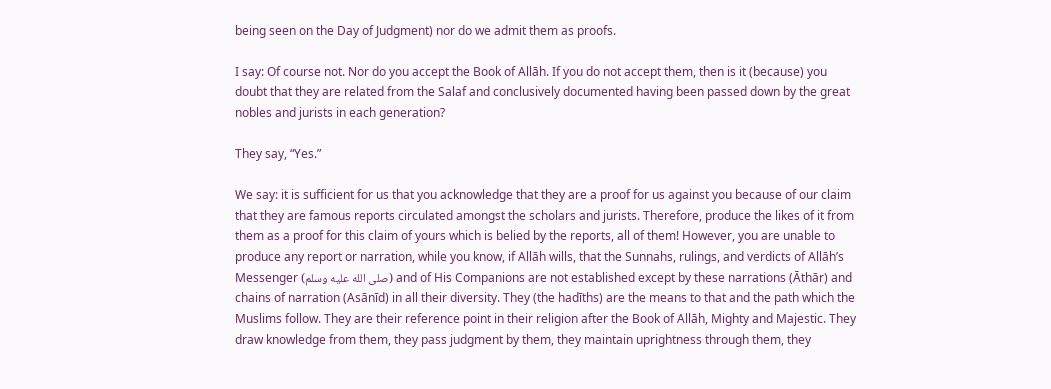being seen on the Day of Judgment) nor do we admit them as proofs.

I say: Of course not. Nor do you accept the Book of Allāh. If you do not accept them, then is it (because) you doubt that they are related from the Salaf and conclusively documented having been passed down by the great nobles and jurists in each generation?

They say, “Yes.”

We say: it is sufficient for us that you acknowledge that they are a proof for us against you because of our claim that they are famous reports circulated amongst the scholars and jurists. Therefore, produce the likes of it from them as a proof for this claim of yours which is belied by the reports, all of them! However, you are unable to produce any report or narration, while you know, if Allāh wills, that the Sunnahs, rulings, and verdicts of Allāh’s Messenger (صلى الله عليه وسلم) and of His Companions are not established except by these narrations (Āthār) and chains of narration (Asānīd) in all their diversity. They (the hadīths) are the means to that and the path which the Muslims follow. They are their reference point in their religion after the Book of Allāh, Mighty and Majestic. They draw knowledge from them, they pass judgment by them, they maintain uprightness through them, they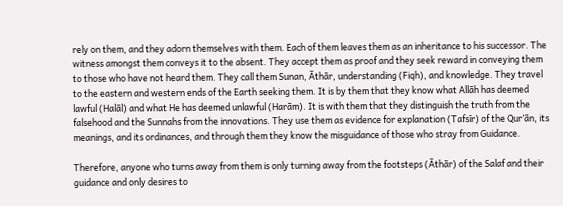rely on them, and they adorn themselves with them. Each of them leaves them as an inheritance to his successor. The witness amongst them conveys it to the absent. They accept them as proof and they seek reward in conveying them to those who have not heard them. They call them Sunan, Āthār, understanding (Fiqh), and knowledge. They travel to the eastern and western ends of the Earth seeking them. It is by them that they know what Allāh has deemed lawful (Halāl) and what He has deemed unlawful (Harām). It is with them that they distinguish the truth from the falsehood and the Sunnahs from the innovations. They use them as evidence for explanation (Tafsīr) of the Qur’ān, its meanings, and its ordinances, and through them they know the misguidance of those who stray from Guidance.

Therefore, anyone who turns away from them is only turning away from the footsteps (Āthār) of the Salaf and their guidance and only desires to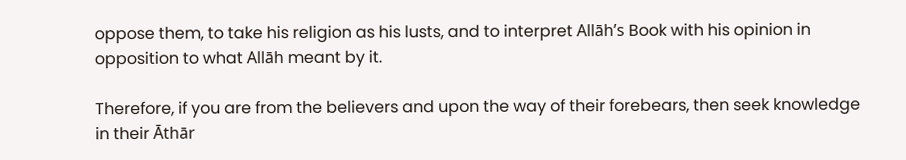oppose them, to take his religion as his lusts, and to interpret Allāh’s Book with his opinion in opposition to what Allāh meant by it.

Therefore, if you are from the believers and upon the way of their forebears, then seek knowledge in their Āthār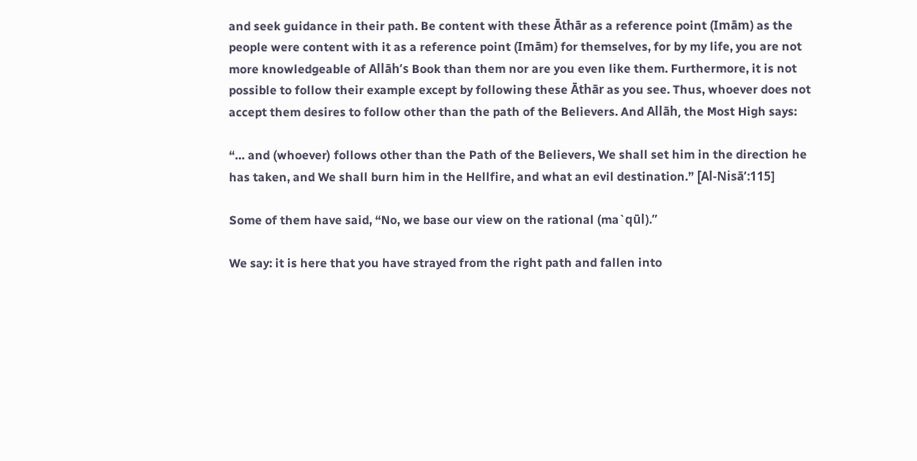and seek guidance in their path. Be content with these Āthār as a reference point (Imām) as the people were content with it as a reference point (Imām) for themselves, for by my life, you are not more knowledgeable of Allāh’s Book than them nor are you even like them. Furthermore, it is not possible to follow their example except by following these Āthār as you see. Thus, whoever does not accept them desires to follow other than the path of the Believers. And Allāh, the Most High says:

“… and (whoever) follows other than the Path of the Believers, We shall set him in the direction he has taken, and We shall burn him in the Hellfire, and what an evil destination.” [Al-Nisā’:115]

Some of them have said, “No, we base our view on the rational (ma`qūl).”

We say: it is here that you have strayed from the right path and fallen into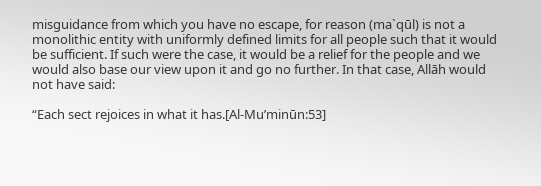misguidance from which you have no escape, for reason (ma`qūl) is not a monolithic entity with uniformly defined limits for all people such that it would be sufficient. If such were the case, it would be a relief for the people and we would also base our view upon it and go no further. In that case, Allāh would not have said:

“Each sect rejoices in what it has.[Al-Mu’minūn:53]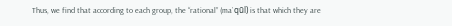Thus, we find that according to each group, the “rational” (ma`qūl) is that which they are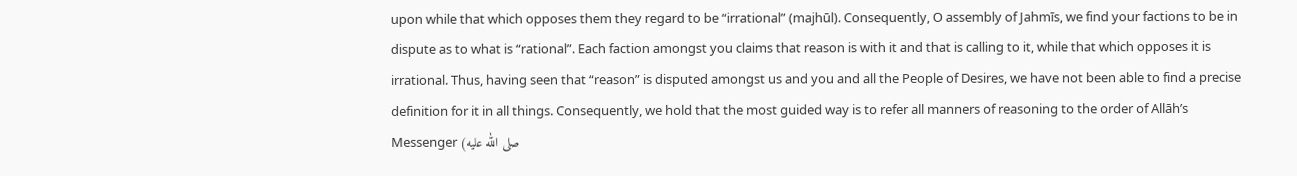upon while that which opposes them they regard to be “irrational” (majhūl). Consequently, O assembly of Jahmīs, we find your factions to be in dispute as to what is “rational”. Each faction amongst you claims that reason is with it and that is calling to it, while that which opposes it is irrational. Thus, having seen that “reason” is disputed amongst us and you and all the People of Desires, we have not been able to find a precise definition for it in all things. Consequently, we hold that the most guided way is to refer all manners of reasoning to the order of Allāh’s Messenger (صلى الله عليه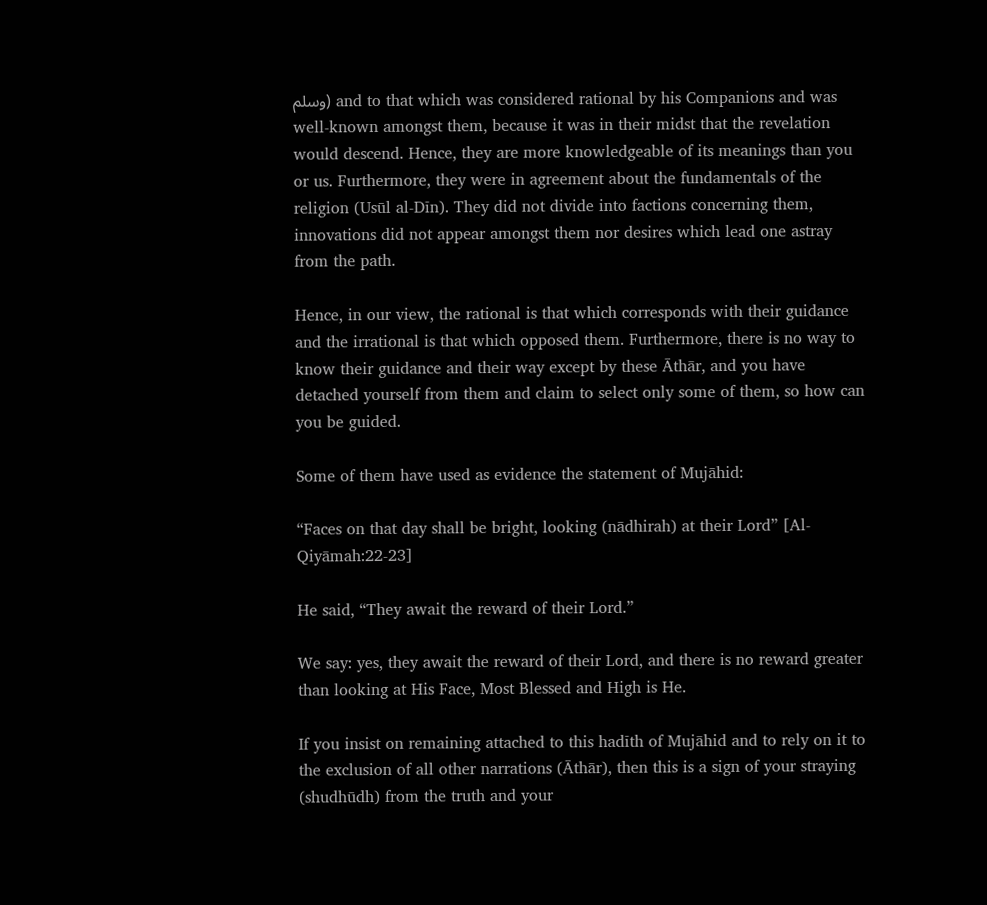وسلم) and to that which was considered rational by his Companions and was well-known amongst them, because it was in their midst that the revelation would descend. Hence, they are more knowledgeable of its meanings than you or us. Furthermore, they were in agreement about the fundamentals of the religion (Usūl al-Dīn). They did not divide into factions concerning them, innovations did not appear amongst them nor desires which lead one astray from the path.

Hence, in our view, the rational is that which corresponds with their guidance and the irrational is that which opposed them. Furthermore, there is no way to know their guidance and their way except by these Āthār, and you have detached yourself from them and claim to select only some of them, so how can you be guided.

Some of them have used as evidence the statement of Mujāhid:

“Faces on that day shall be bright, looking (nādhirah) at their Lord” [Al-Qiyāmah:22-23]

He said, “They await the reward of their Lord.”

We say: yes, they await the reward of their Lord, and there is no reward greater than looking at His Face, Most Blessed and High is He.

If you insist on remaining attached to this hadīth of Mujāhid and to rely on it to the exclusion of all other narrations (Āthār), then this is a sign of your straying (shudhūdh) from the truth and your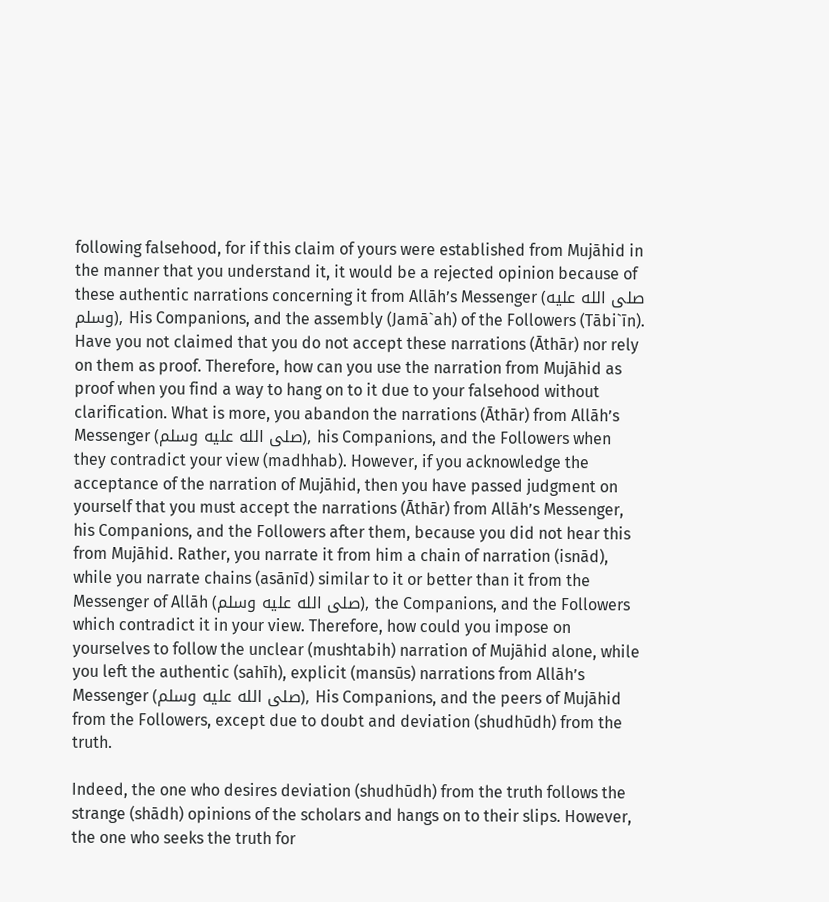following falsehood, for if this claim of yours were established from Mujāhid in the manner that you understand it, it would be a rejected opinion because of these authentic narrations concerning it from Allāh’s Messenger (صلى الله عليه وسلم), His Companions, and the assembly (Jamā`ah) of the Followers (Tābi`īn). Have you not claimed that you do not accept these narrations (Āthār) nor rely on them as proof. Therefore, how can you use the narration from Mujāhid as proof when you find a way to hang on to it due to your falsehood without clarification. What is more, you abandon the narrations (Āthār) from Allāh’s Messenger (صلى الله عليه وسلم), his Companions, and the Followers when they contradict your view (madhhab). However, if you acknowledge the acceptance of the narration of Mujāhid, then you have passed judgment on yourself that you must accept the narrations (Āthār) from Allāh’s Messenger, his Companions, and the Followers after them, because you did not hear this from Mujāhid. Rather, you narrate it from him a chain of narration (isnād), while you narrate chains (asānīd) similar to it or better than it from the Messenger of Allāh (صلى الله عليه وسلم), the Companions, and the Followers which contradict it in your view. Therefore, how could you impose on yourselves to follow the unclear (mushtabih) narration of Mujāhid alone, while you left the authentic (sahīh), explicit (mansūs) narrations from Allāh’s Messenger (صلى الله عليه وسلم), His Companions, and the peers of Mujāhid from the Followers, except due to doubt and deviation (shudhūdh) from the truth.

Indeed, the one who desires deviation (shudhūdh) from the truth follows the strange (shādh) opinions of the scholars and hangs on to their slips. However, the one who seeks the truth for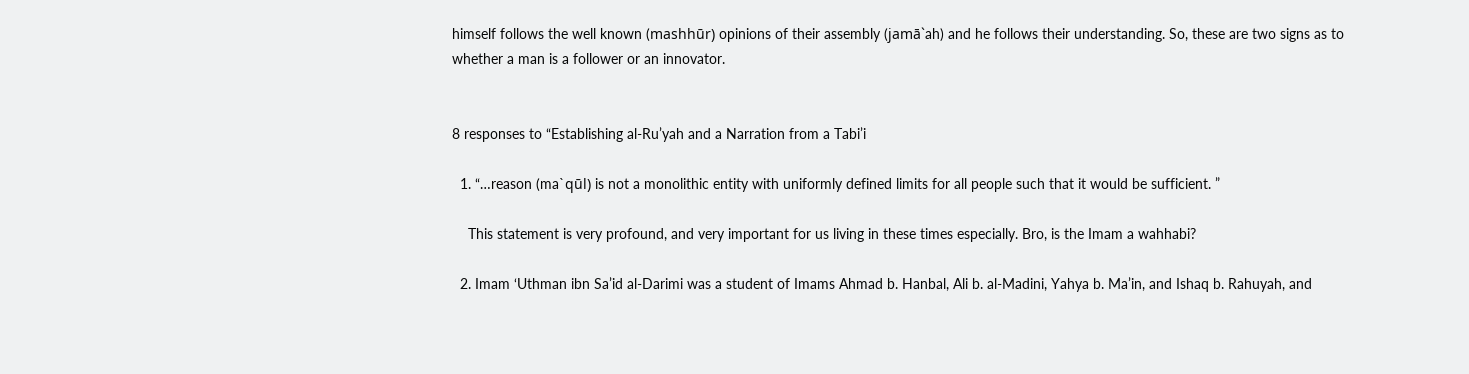himself follows the well known (mashhūr) opinions of their assembly (jamā`ah) and he follows their understanding. So, these are two signs as to whether a man is a follower or an innovator.


8 responses to “Establishing al-Ru’yah and a Narration from a Tabi’i

  1. “…reason (ma`qūl) is not a monolithic entity with uniformly defined limits for all people such that it would be sufficient. ”

    This statement is very profound, and very important for us living in these times especially. Bro, is the Imam a wahhabi?

  2. Imam ‘Uthman ibn Sa’id al-Darimi was a student of Imams Ahmad b. Hanbal, Ali b. al-Madini, Yahya b. Ma’in, and Ishaq b. Rahuyah, and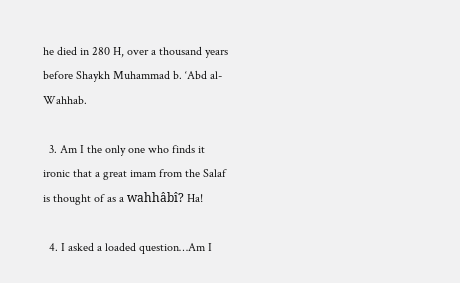he died in 280 H, over a thousand years before Shaykh Muhammad b. ‘Abd al-Wahhab.

  3. Am I the only one who finds it ironic that a great imam from the Salaf is thought of as a wahhâbî? Ha!

  4. I asked a loaded question…Am I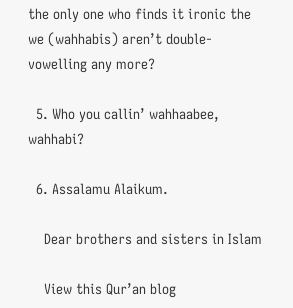the only one who finds it ironic the we (wahhabis) aren’t double-vowelling any more?

  5. Who you callin’ wahhaabee, wahhabi?

  6. Assalamu Alaikum.

    Dear brothers and sisters in Islam

    View this Qur’an blog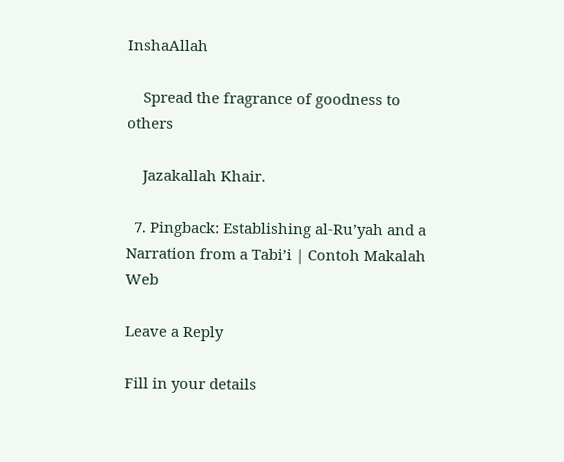InshaAllah

    Spread the fragrance of goodness to others

    Jazakallah Khair.

  7. Pingback: Establishing al-Ru’yah and a Narration from a Tabi’i | Contoh Makalah Web

Leave a Reply

Fill in your details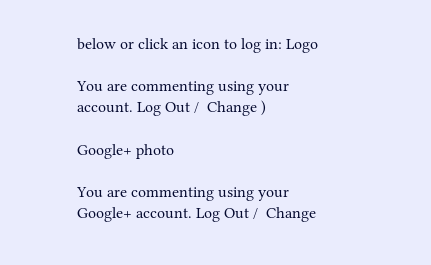below or click an icon to log in: Logo

You are commenting using your account. Log Out /  Change )

Google+ photo

You are commenting using your Google+ account. Log Out /  Change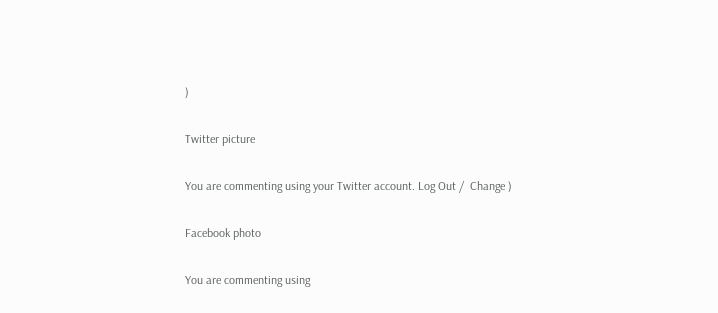)

Twitter picture

You are commenting using your Twitter account. Log Out /  Change )

Facebook photo

You are commenting using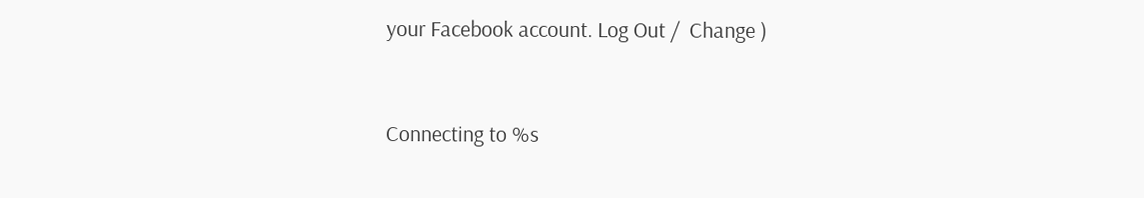your Facebook account. Log Out /  Change )


Connecting to %s